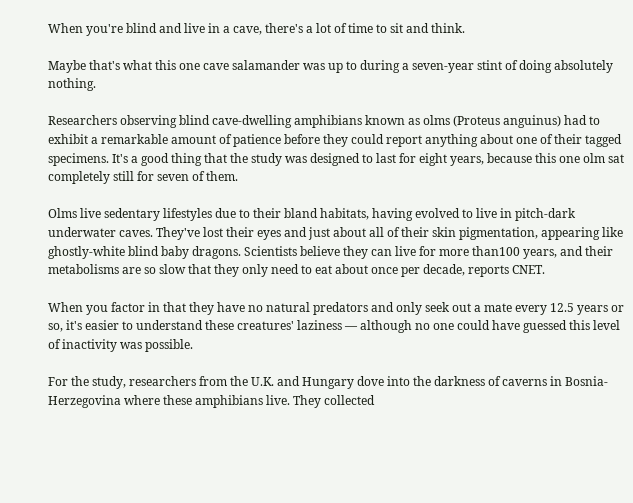When you're blind and live in a cave, there's a lot of time to sit and think.

Maybe that's what this one cave salamander was up to during a seven-year stint of doing absolutely nothing.

Researchers observing blind cave-dwelling amphibians known as olms (Proteus anguinus) had to exhibit a remarkable amount of patience before they could report anything about one of their tagged specimens. It's a good thing that the study was designed to last for eight years, because this one olm sat completely still for seven of them.

Olms live sedentary lifestyles due to their bland habitats, having evolved to live in pitch-dark underwater caves. They've lost their eyes and just about all of their skin pigmentation, appearing like ghostly-white blind baby dragons. Scientists believe they can live for more than100 years, and their metabolisms are so slow that they only need to eat about once per decade, reports CNET.

When you factor in that they have no natural predators and only seek out a mate every 12.5 years or so, it's easier to understand these creatures' laziness — although no one could have guessed this level of inactivity was possible.

For the study, researchers from the U.K. and Hungary dove into the darkness of caverns in Bosnia-Herzegovina where these amphibians live. They collected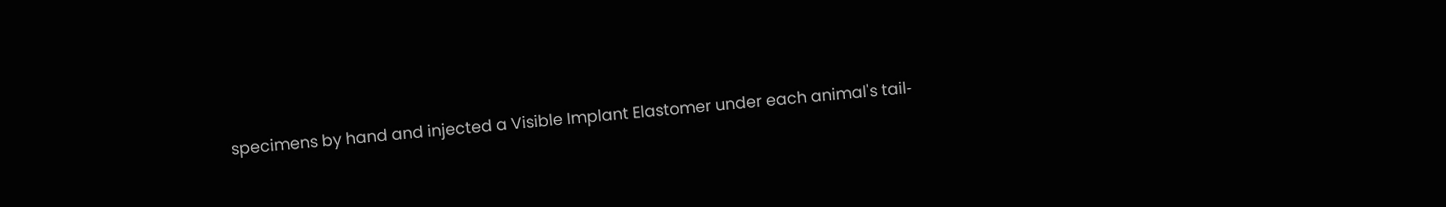specimens by hand and injected a Visible Implant Elastomer under each animal's tail‐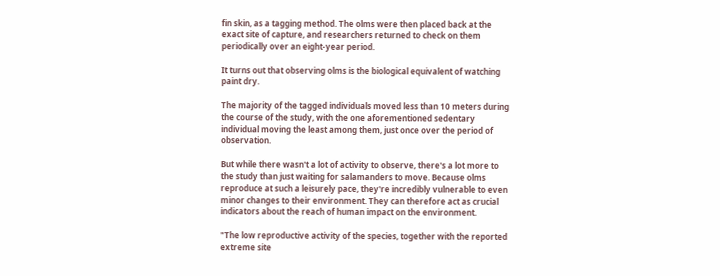fin skin, as a tagging method. The olms were then placed back at the exact site of capture, and researchers returned to check on them periodically over an eight-year period.

It turns out that observing olms is the biological equivalent of watching paint dry.

The majority of the tagged individuals moved less than 10 meters during the course of the study, with the one aforementioned sedentary individual moving the least among them, just once over the period of observation.

But while there wasn't a lot of activity to observe, there's a lot more to the study than just waiting for salamanders to move. Because olms reproduce at such a leisurely pace, they're incredibly vulnerable to even minor changes to their environment. They can therefore act as crucial indicators about the reach of human impact on the environment.

"The low reproductive activity of the species, together with the reported extreme site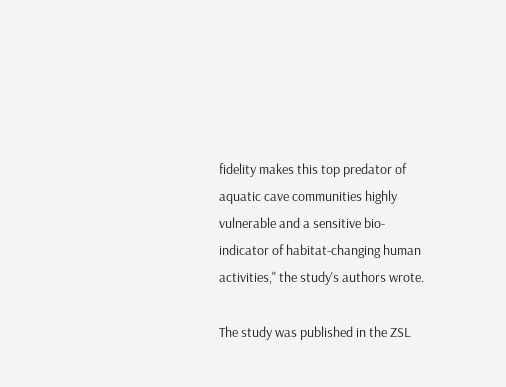fidelity makes this top predator of aquatic cave communities highly vulnerable and a sensitive bio-indicator of habitat-changing human activities," the study's authors wrote.

The study was published in the ZSL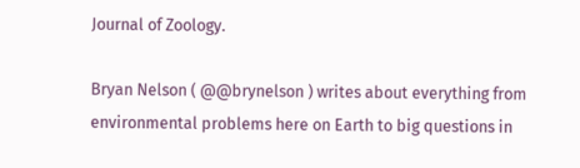Journal of Zoology.

Bryan Nelson ( @@brynelson ) writes about everything from environmental problems here on Earth to big questions in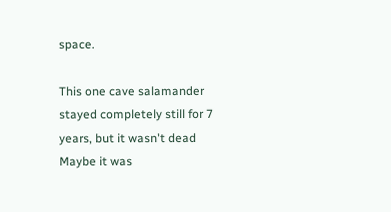space.

This one cave salamander stayed completely still for 7 years, but it wasn't dead
Maybe it was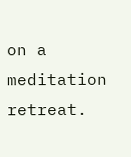on a meditation retreat.